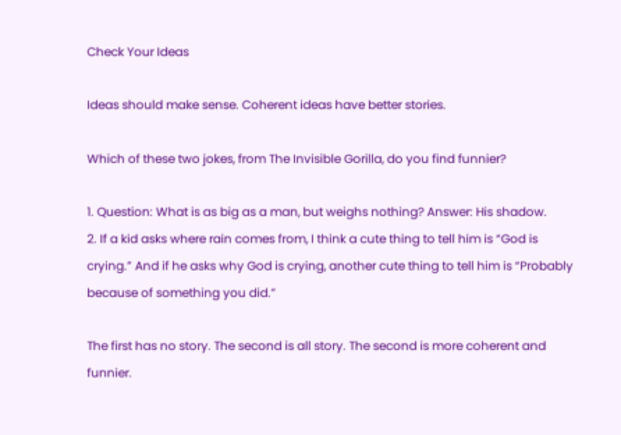Check Your Ideas

Ideas should make sense. Coherent ideas have better stories.

Which of these two jokes, from The Invisible Gorilla, do you find funnier?

1. Question: What is as big as a man, but weighs nothing? Answer: His shadow.
2. If a kid asks where rain comes from, I think a cute thing to tell him is “God is crying.” And if he asks why God is crying, another cute thing to tell him is “Probably because of something you did.”

The first has no story. The second is all story. The second is more coherent and funnier.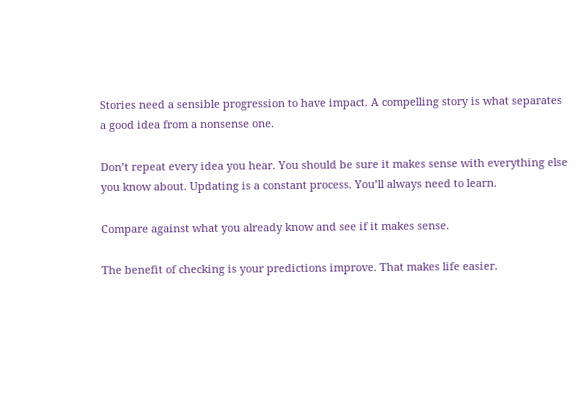Stories need a sensible progression to have impact. A compelling story is what separates a good idea from a nonsense one.

Don’t repeat every idea you hear. You should be sure it makes sense with everything else you know about. Updating is a constant process. You’ll always need to learn.

Compare against what you already know and see if it makes sense.

The benefit of checking is your predictions improve. That makes life easier.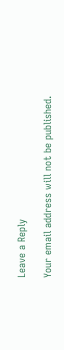Leave a Reply

Your email address will not be published.